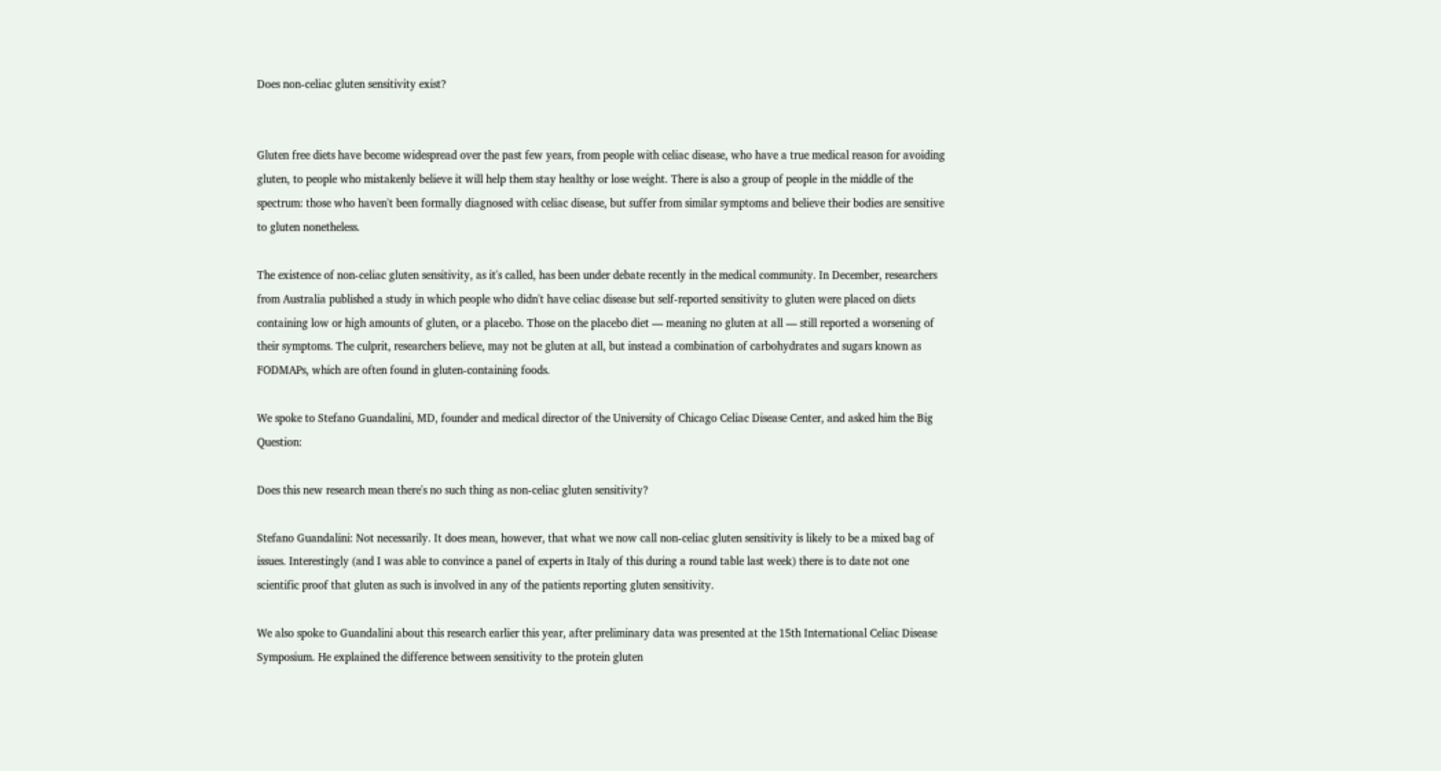Does non-celiac gluten sensitivity exist?


Gluten free diets have become widespread over the past few years, from people with celiac disease, who have a true medical reason for avoiding gluten, to people who mistakenly believe it will help them stay healthy or lose weight. There is also a group of people in the middle of the spectrum: those who haven't been formally diagnosed with celiac disease, but suffer from similar symptoms and believe their bodies are sensitive to gluten nonetheless.

The existence of non-celiac gluten sensitivity, as it's called, has been under debate recently in the medical community. In December, researchers from Australia published a study in which people who didn't have celiac disease but self-reported sensitivity to gluten were placed on diets containing low or high amounts of gluten, or a placebo. Those on the placebo diet — meaning no gluten at all — still reported a worsening of their symptoms. The culprit, researchers believe, may not be gluten at all, but instead a combination of carbohydrates and sugars known as FODMAPs, which are often found in gluten-containing foods.

We spoke to Stefano Guandalini, MD, founder and medical director of the University of Chicago Celiac Disease Center, and asked him the Big Question:

Does this new research mean there's no such thing as non-celiac gluten sensitivity?

Stefano Guandalini: Not necessarily. It does mean, however, that what we now call non-celiac gluten sensitivity is likely to be a mixed bag of issues. Interestingly (and I was able to convince a panel of experts in Italy of this during a round table last week) there is to date not one scientific proof that gluten as such is involved in any of the patients reporting gluten sensitivity.

We also spoke to Guandalini about this research earlier this year, after preliminary data was presented at the 15th International Celiac Disease Symposium. He explained the difference between sensitivity to the protein gluten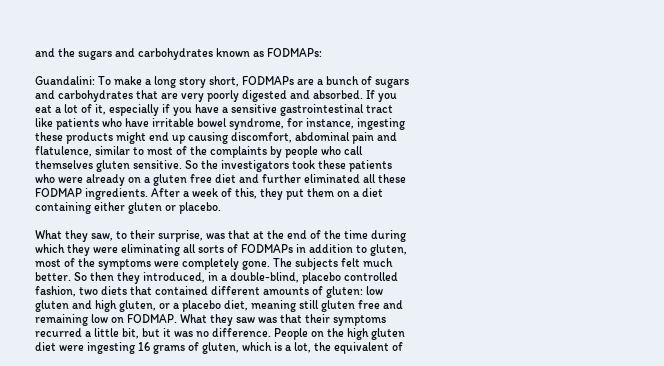and the sugars and carbohydrates known as FODMAPs:

Guandalini: To make a long story short, FODMAPs are a bunch of sugars and carbohydrates that are very poorly digested and absorbed. If you eat a lot of it, especially if you have a sensitive gastrointestinal tract like patients who have irritable bowel syndrome, for instance, ingesting these products might end up causing discomfort, abdominal pain and flatulence, similar to most of the complaints by people who call themselves gluten sensitive. So the investigators took these patients who were already on a gluten free diet and further eliminated all these FODMAP ingredients. After a week of this, they put them on a diet containing either gluten or placebo.

What they saw, to their surprise, was that at the end of the time during which they were eliminating all sorts of FODMAPs in addition to gluten, most of the symptoms were completely gone. The subjects felt much better. So then they introduced, in a double-blind, placebo controlled fashion, two diets that contained different amounts of gluten: low gluten and high gluten, or a placebo diet, meaning still gluten free and remaining low on FODMAP. What they saw was that their symptoms recurred a little bit, but it was no difference. People on the high gluten diet were ingesting 16 grams of gluten, which is a lot, the equivalent of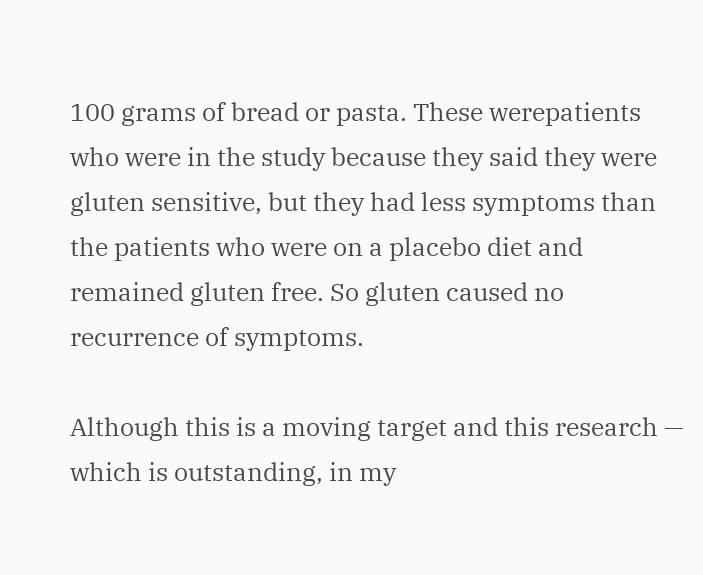100 grams of bread or pasta. These werepatients who were in the study because they said they were gluten sensitive, but they had less symptoms than the patients who were on a placebo diet and remained gluten free. So gluten caused no recurrence of symptoms.

Although this is a moving target and this research — which is outstanding, in my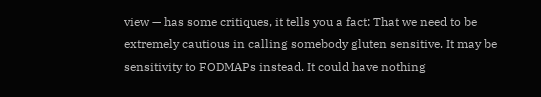view — has some critiques, it tells you a fact: That we need to be extremely cautious in calling somebody gluten sensitive. It may be sensitivity to FODMAPs instead. It could have nothing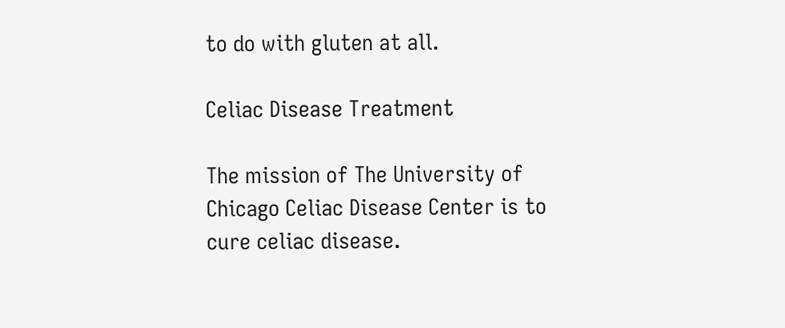to do with gluten at all.

Celiac Disease Treatment

The mission of The University of Chicago Celiac Disease Center is to cure celiac disease.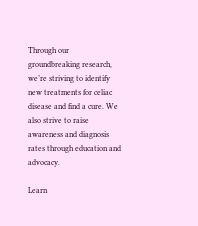Through our groundbreaking research, we’re striving to identify new treatments for celiac disease and find a cure. We also strive to raise awareness and diagnosis rates through education and advocacy.

Learn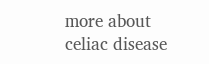more about celiac disease